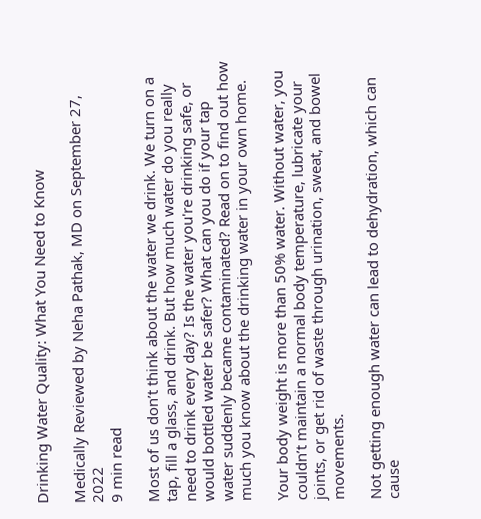Drinking Water Quality: What You Need to Know

Medically Reviewed by Neha Pathak, MD on September 27, 2022
9 min read

Most of us don’t think about the water we drink. We turn on a tap, fill a glass, and drink. But how much water do you really need to drink every day? Is the water you're drinking safe, or would bottled water be safer? What can you do if your tap water suddenly became contaminated? Read on to find out how much you know about the drinking water in your own home.

Your body weight is more than 50% water. Without water, you couldn’t maintain a normal body temperature, lubricate your joints, or get rid of waste through urination, sweat, and bowel movements.

Not getting enough water can lead to dehydration, which can cause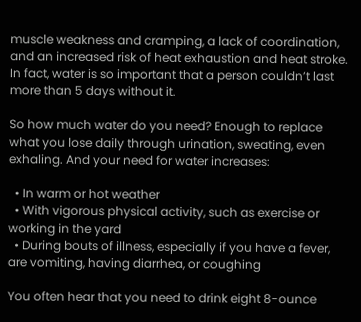muscle weakness and cramping, a lack of coordination, and an increased risk of heat exhaustion and heat stroke. In fact, water is so important that a person couldn’t last more than 5 days without it.

So how much water do you need? Enough to replace what you lose daily through urination, sweating, even exhaling. And your need for water increases:

  • In warm or hot weather
  • With vigorous physical activity, such as exercise or working in the yard
  • During bouts of illness, especially if you have a fever, are vomiting, having diarrhea, or coughing

You often hear that you need to drink eight 8-ounce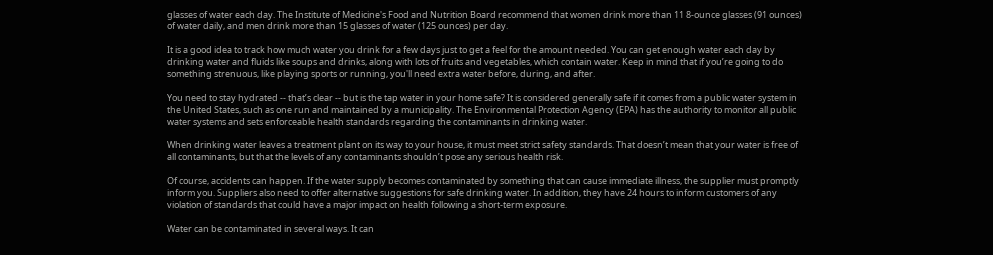glasses of water each day. The Institute of Medicine's Food and Nutrition Board recommend that women drink more than 11 8-ounce glasses (91 ounces) of water daily, and men drink more than 15 glasses of water (125 ounces) per day.

It is a good idea to track how much water you drink for a few days just to get a feel for the amount needed. You can get enough water each day by drinking water and fluids like soups and drinks, along with lots of fruits and vegetables, which contain water. Keep in mind that if you’re going to do something strenuous, like playing sports or running, you'll need extra water before, during, and after.

You need to stay hydrated -- that’s clear -- but is the tap water in your home safe? It is considered generally safe if it comes from a public water system in the United States, such as one run and maintained by a municipality. The Environmental Protection Agency (EPA) has the authority to monitor all public water systems and sets enforceable health standards regarding the contaminants in drinking water.

When drinking water leaves a treatment plant on its way to your house, it must meet strict safety standards. That doesn’t mean that your water is free of all contaminants, but that the levels of any contaminants shouldn’t pose any serious health risk.

Of course, accidents can happen. If the water supply becomes contaminated by something that can cause immediate illness, the supplier must promptly inform you. Suppliers also need to offer alternative suggestions for safe drinking water. In addition, they have 24 hours to inform customers of any violation of standards that could have a major impact on health following a short-term exposure.

Water can be contaminated in several ways. It can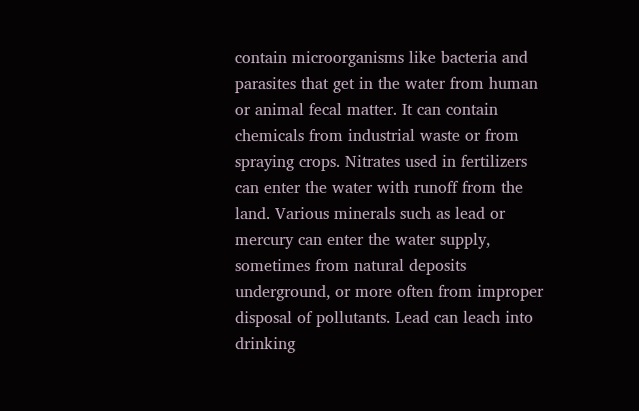contain microorganisms like bacteria and parasites that get in the water from human or animal fecal matter. It can contain chemicals from industrial waste or from spraying crops. Nitrates used in fertilizers can enter the water with runoff from the land. Various minerals such as lead or mercury can enter the water supply, sometimes from natural deposits underground, or more often from improper disposal of pollutants. Lead can leach into drinking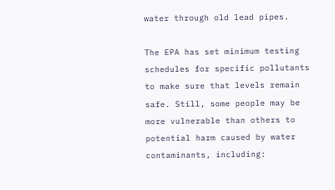water through old lead pipes.

The EPA has set minimum testing schedules for specific pollutants to make sure that levels remain safe. Still, some people may be more vulnerable than others to potential harm caused by water contaminants, including: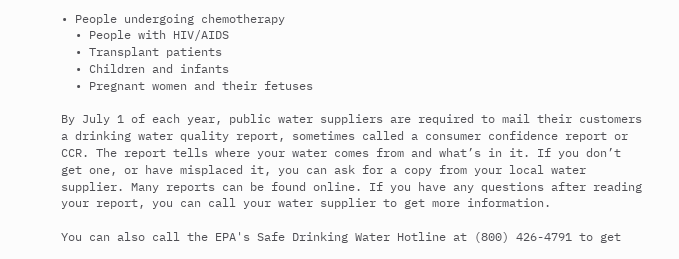• People undergoing chemotherapy
  • People with HIV/AIDS
  • Transplant patients
  • Children and infants
  • Pregnant women and their fetuses

By July 1 of each year, public water suppliers are required to mail their customers a drinking water quality report, sometimes called a consumer confidence report or CCR. The report tells where your water comes from and what’s in it. If you don’t get one, or have misplaced it, you can ask for a copy from your local water supplier. Many reports can be found online. If you have any questions after reading your report, you can call your water supplier to get more information.

You can also call the EPA's Safe Drinking Water Hotline at (800) 426-4791 to get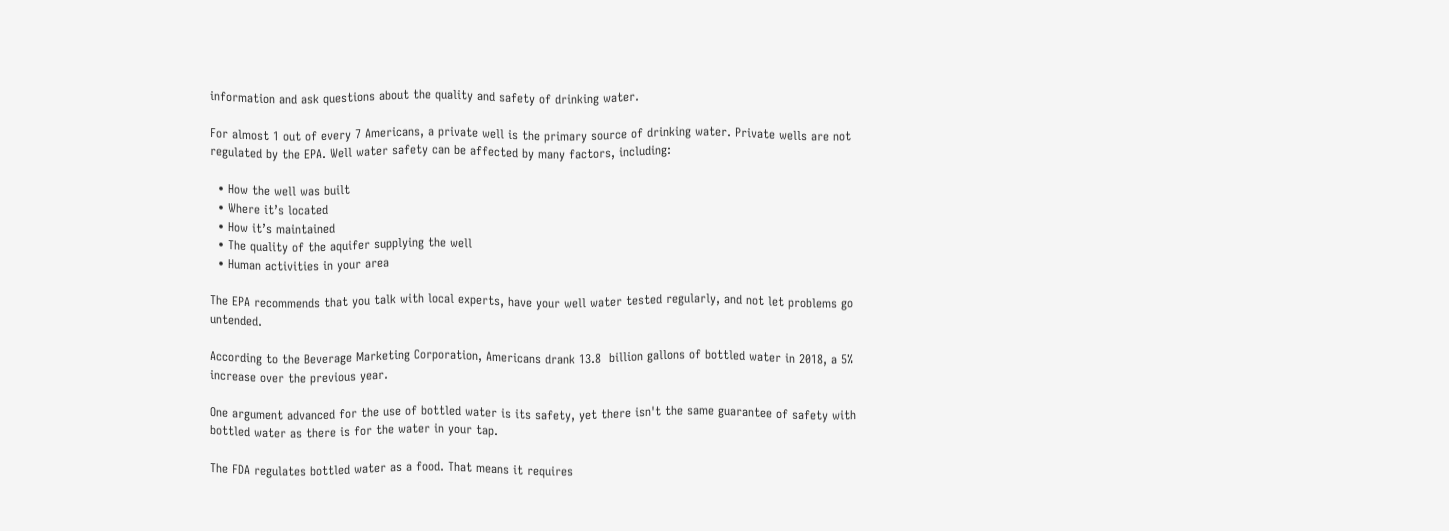information and ask questions about the quality and safety of drinking water.

For almost 1 out of every 7 Americans, a private well is the primary source of drinking water. Private wells are not regulated by the EPA. Well water safety can be affected by many factors, including:

  • How the well was built
  • Where it’s located
  • How it’s maintained
  • The quality of the aquifer supplying the well
  • Human activities in your area

The EPA recommends that you talk with local experts, have your well water tested regularly, and not let problems go untended.

According to the Beverage Marketing Corporation, Americans drank 13.8  billion gallons of bottled water in 2018, a 5% increase over the previous year.

One argument advanced for the use of bottled water is its safety, yet there isn't the same guarantee of safety with bottled water as there is for the water in your tap.

The FDA regulates bottled water as a food. That means it requires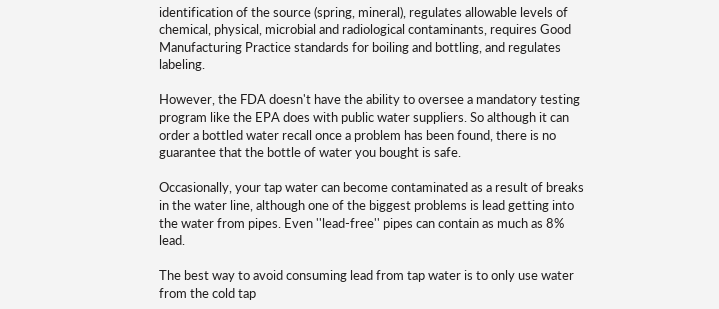identification of the source (spring, mineral), regulates allowable levels of chemical, physical, microbial and radiological contaminants, requires Good Manufacturing Practice standards for boiling and bottling, and regulates labeling.

However, the FDA doesn't have the ability to oversee a mandatory testing program like the EPA does with public water suppliers. So although it can order a bottled water recall once a problem has been found, there is no guarantee that the bottle of water you bought is safe.

Occasionally, your tap water can become contaminated as a result of breaks in the water line, although one of the biggest problems is lead getting into the water from pipes. Even ''lead-free'' pipes can contain as much as 8% lead.

The best way to avoid consuming lead from tap water is to only use water from the cold tap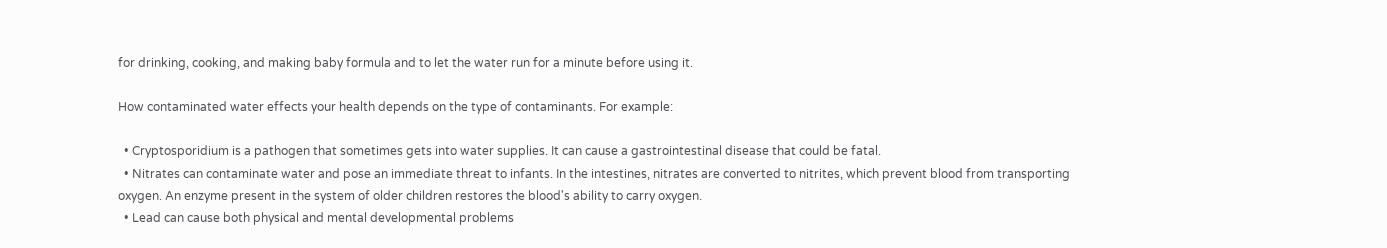for drinking, cooking, and making baby formula and to let the water run for a minute before using it.

How contaminated water effects your health depends on the type of contaminants. For example:

  • Cryptosporidium is a pathogen that sometimes gets into water supplies. It can cause a gastrointestinal disease that could be fatal.
  • Nitrates can contaminate water and pose an immediate threat to infants. In the intestines, nitrates are converted to nitrites, which prevent blood from transporting oxygen. An enzyme present in the system of older children restores the blood's ability to carry oxygen.
  • Lead can cause both physical and mental developmental problems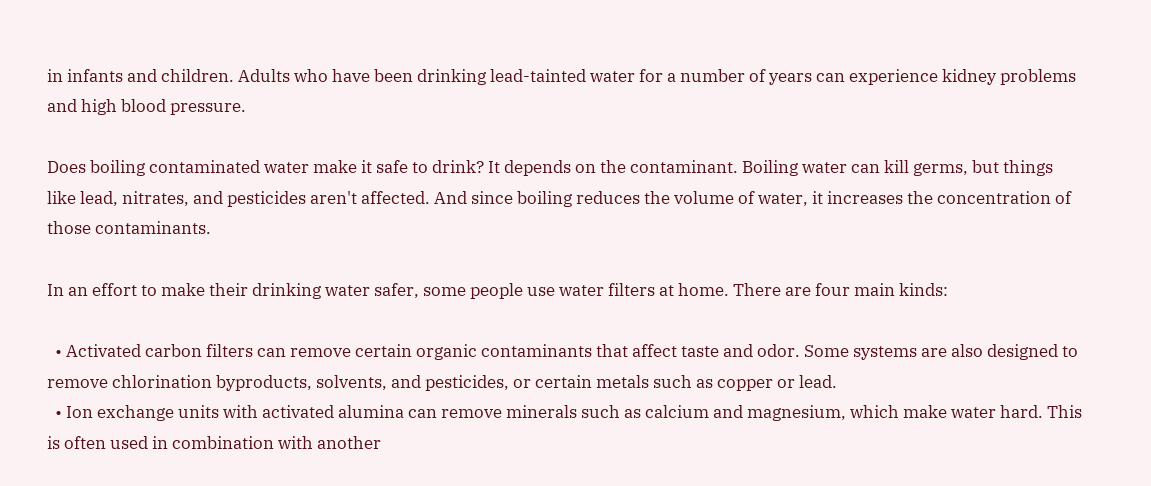in infants and children. Adults who have been drinking lead-tainted water for a number of years can experience kidney problems and high blood pressure.

Does boiling contaminated water make it safe to drink? It depends on the contaminant. Boiling water can kill germs, but things like lead, nitrates, and pesticides aren't affected. And since boiling reduces the volume of water, it increases the concentration of those contaminants.

In an effort to make their drinking water safer, some people use water filters at home. There are four main kinds:

  • Activated carbon filters can remove certain organic contaminants that affect taste and odor. Some systems are also designed to remove chlorination byproducts, solvents, and pesticides, or certain metals such as copper or lead.
  • Ion exchange units with activated alumina can remove minerals such as calcium and magnesium, which make water hard. This is often used in combination with another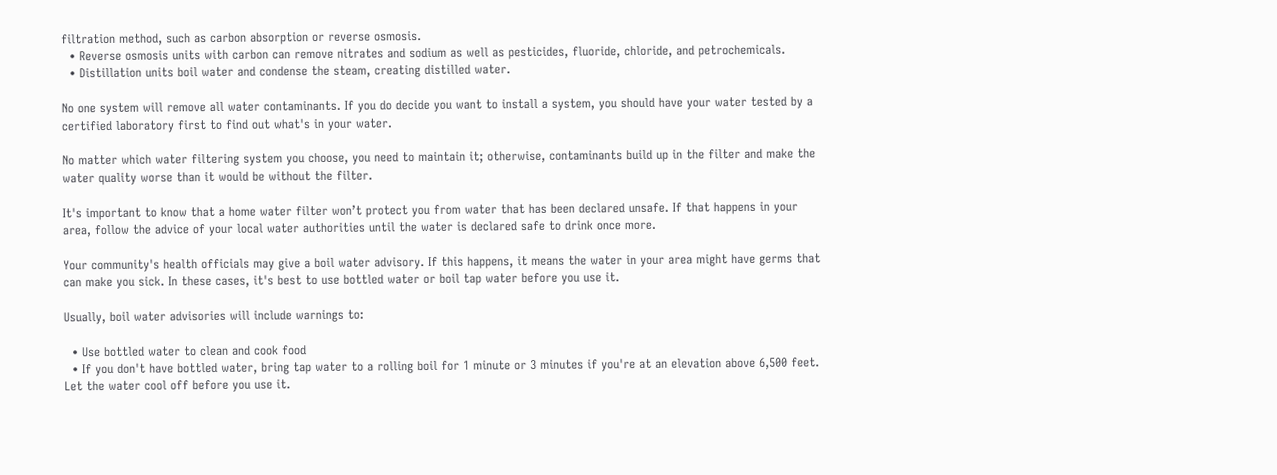filtration method, such as carbon absorption or reverse osmosis.
  • Reverse osmosis units with carbon can remove nitrates and sodium as well as pesticides, fluoride, chloride, and petrochemicals.
  • Distillation units boil water and condense the steam, creating distilled water.

No one system will remove all water contaminants. If you do decide you want to install a system, you should have your water tested by a certified laboratory first to find out what's in your water.

No matter which water filtering system you choose, you need to maintain it; otherwise, contaminants build up in the filter and make the water quality worse than it would be without the filter.

It's important to know that a home water filter won’t protect you from water that has been declared unsafe. If that happens in your area, follow the advice of your local water authorities until the water is declared safe to drink once more.

Your community's health officials may give a boil water advisory. If this happens, it means the water in your area might have germs that can make you sick. In these cases, it's best to use bottled water or boil tap water before you use it.

Usually, boil water advisories will include warnings to:

  • Use bottled water to clean and cook food
  • If you don't have bottled water, bring tap water to a rolling boil for 1 minute or 3 minutes if you're at an elevation above 6,500 feet. Let the water cool off before you use it.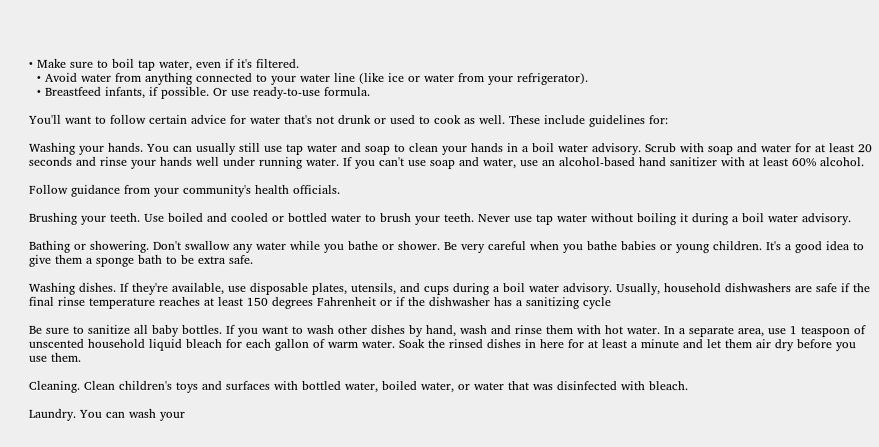• Make sure to boil tap water, even if it's filtered.
  • Avoid water from anything connected to your water line (like ice or water from your refrigerator).
  • Breastfeed infants, if possible. Or use ready-to-use formula.

You'll want to follow certain advice for water that's not drunk or used to cook as well. These include guidelines for:

Washing your hands. You can usually still use tap water and soap to clean your hands in a boil water advisory. Scrub with soap and water for at least 20 seconds and rinse your hands well under running water. If you can't use soap and water, use an alcohol-based hand sanitizer with at least 60% alcohol.

Follow guidance from your community's health officials.

Brushing your teeth. Use boiled and cooled or bottled water to brush your teeth. Never use tap water without boiling it during a boil water advisory.

Bathing or showering. Don't swallow any water while you bathe or shower. Be very careful when you bathe babies or young children. It's a good idea to give them a sponge bath to be extra safe.

Washing dishes. If they're available, use disposable plates, utensils, and cups during a boil water advisory. Usually, household dishwashers are safe if the final rinse temperature reaches at least 150 degrees Fahrenheit or if the dishwasher has a sanitizing cycle

Be sure to sanitize all baby bottles. If you want to wash other dishes by hand, wash and rinse them with hot water. In a separate area, use 1 teaspoon of unscented household liquid bleach for each gallon of warm water. Soak the rinsed dishes in here for at least a minute and let them air dry before you use them.

Cleaning. Clean children's toys and surfaces with bottled water, boiled water, or water that was disinfected with bleach.

Laundry. You can wash your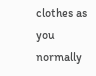clothes as you normally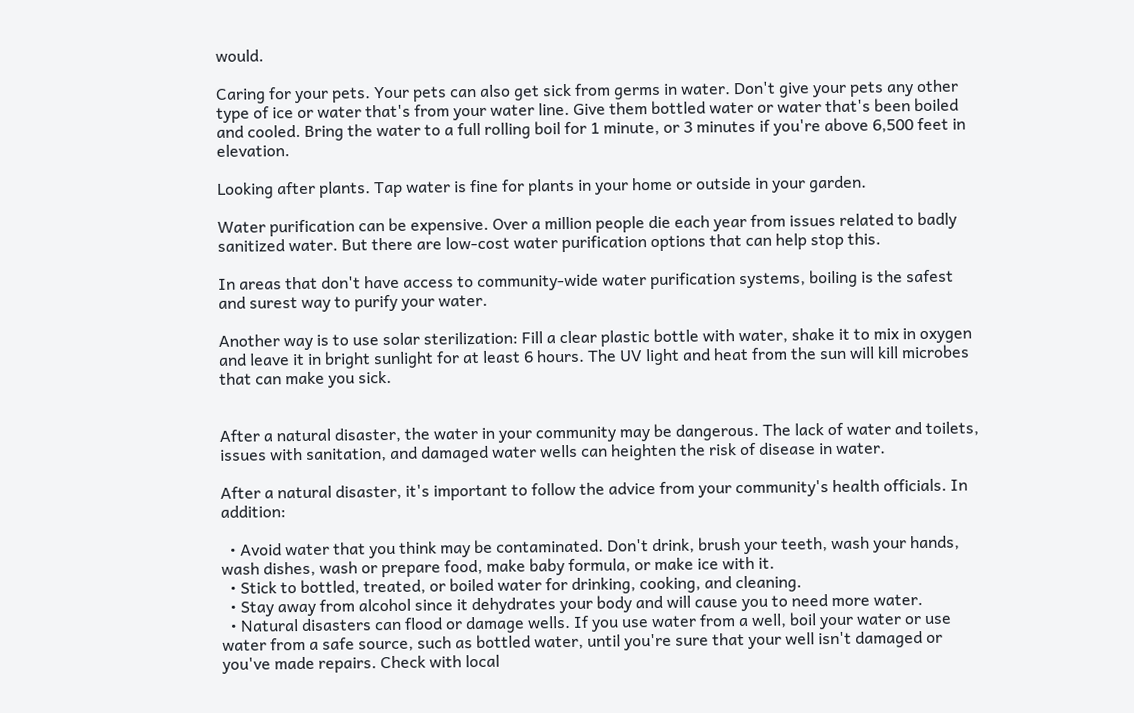would.

Caring for your pets. Your pets can also get sick from germs in water. Don't give your pets any other type of ice or water that's from your water line. Give them bottled water or water that's been boiled and cooled. Bring the water to a full rolling boil for 1 minute, or 3 minutes if you're above 6,500 feet in elevation.

Looking after plants. Tap water is fine for plants in your home or outside in your garden.

Water purification can be expensive. Over a million people die each year from issues related to badly sanitized water. But there are low-cost water purification options that can help stop this.

In areas that don't have access to community-wide water purification systems, boiling is the safest and surest way to purify your water.

Another way is to use solar sterilization: Fill a clear plastic bottle with water, shake it to mix in oxygen and leave it in bright sunlight for at least 6 hours. The UV light and heat from the sun will kill microbes that can make you sick.


After a natural disaster, the water in your community may be dangerous. The lack of water and toilets, issues with sanitation, and damaged water wells can heighten the risk of disease in water.

After a natural disaster, it's important to follow the advice from your community's health officials. In addition:

  • Avoid water that you think may be contaminated. Don't drink, brush your teeth, wash your hands, wash dishes, wash or prepare food, make baby formula, or make ice with it.
  • Stick to bottled, treated, or boiled water for drinking, cooking, and cleaning.
  • Stay away from alcohol since it dehydrates your body and will cause you to need more water.
  • Natural disasters can flood or damage wells. If you use water from a well, boil your water or use water from a safe source, such as bottled water, until you're sure that your well isn't damaged or you've made repairs. Check with local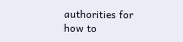authorities for how to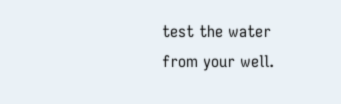test the water from your well.